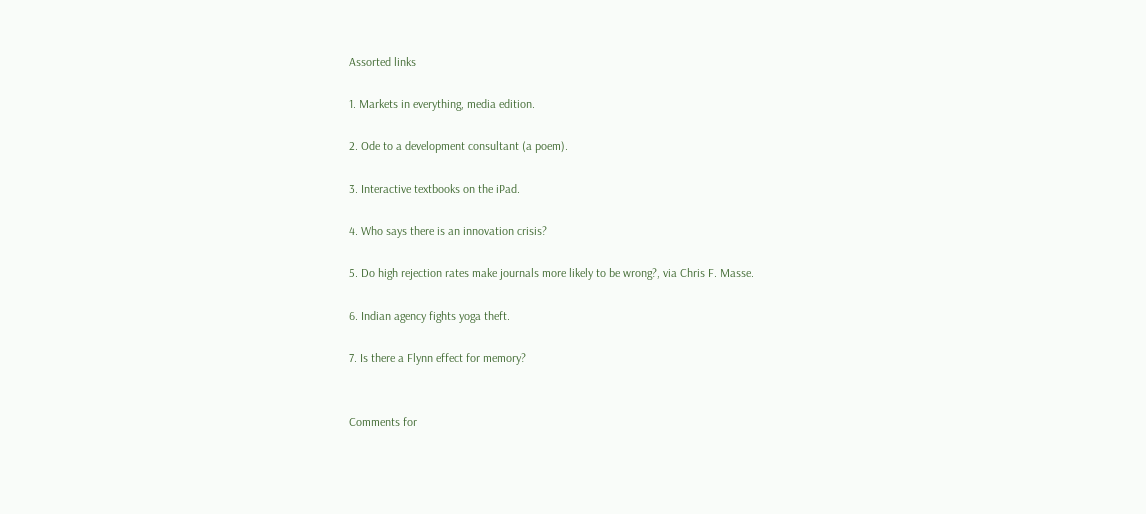Assorted links

1. Markets in everything, media edition.

2. Ode to a development consultant (a poem).

3. Interactive textbooks on the iPad.

4. Who says there is an innovation crisis?

5. Do high rejection rates make journals more likely to be wrong?, via Chris F. Masse.

6. Indian agency fights yoga theft.

7. Is there a Flynn effect for memory?


Comments for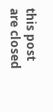this post are closed